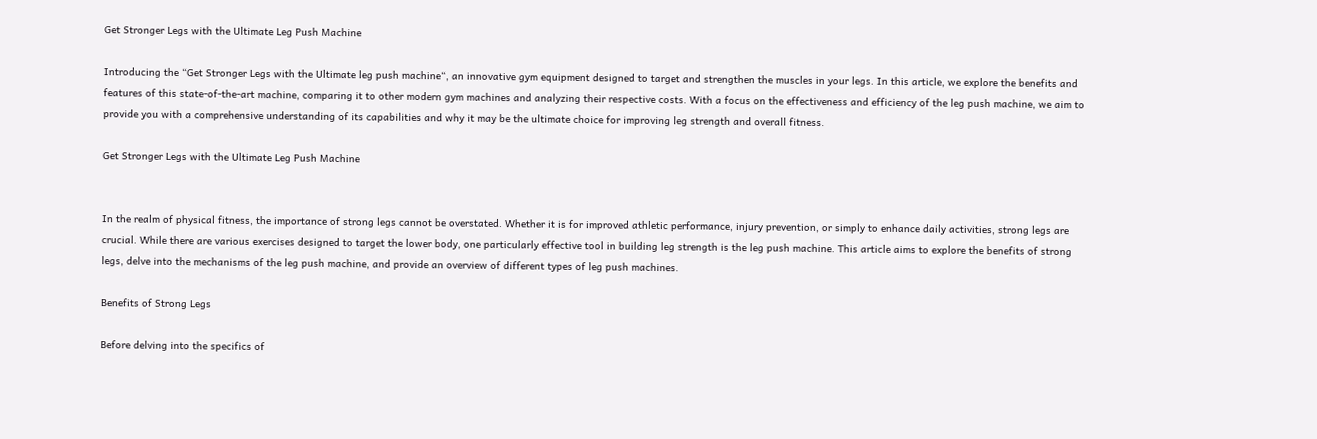Get Stronger Legs with the Ultimate Leg Push Machine

Introducing the “Get Stronger Legs with the Ultimate leg push machine“, an innovative gym equipment designed to target and strengthen the muscles in your legs. In this article, we explore the benefits and features of this state-of-the-art machine, comparing it to other modern gym machines and analyzing their respective costs. With a focus on the effectiveness and efficiency of the leg push machine, we aim to provide you with a comprehensive understanding of its capabilities and why it may be the ultimate choice for improving leg strength and overall fitness.

Get Stronger Legs with the Ultimate Leg Push Machine


In the realm of physical fitness, the importance of strong legs cannot be overstated. Whether it is for improved athletic performance, injury prevention, or simply to enhance daily activities, strong legs are crucial. While there are various exercises designed to target the lower body, one particularly effective tool in building leg strength is the leg push machine. This article aims to explore the benefits of strong legs, delve into the mechanisms of the leg push machine, and provide an overview of different types of leg push machines.

Benefits of Strong Legs

Before delving into the specifics of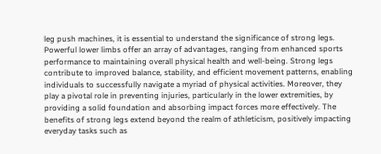leg push machines, it is essential to understand the significance of strong legs. Powerful lower limbs offer an array of advantages, ranging from enhanced sports performance to maintaining overall physical health and well-being. Strong legs contribute to improved balance, stability, and efficient movement patterns, enabling individuals to successfully navigate a myriad of physical activities. Moreover, they play a pivotal role in preventing injuries, particularly in the lower extremities, by providing a solid foundation and absorbing impact forces more effectively. The benefits of strong legs extend beyond the realm of athleticism, positively impacting everyday tasks such as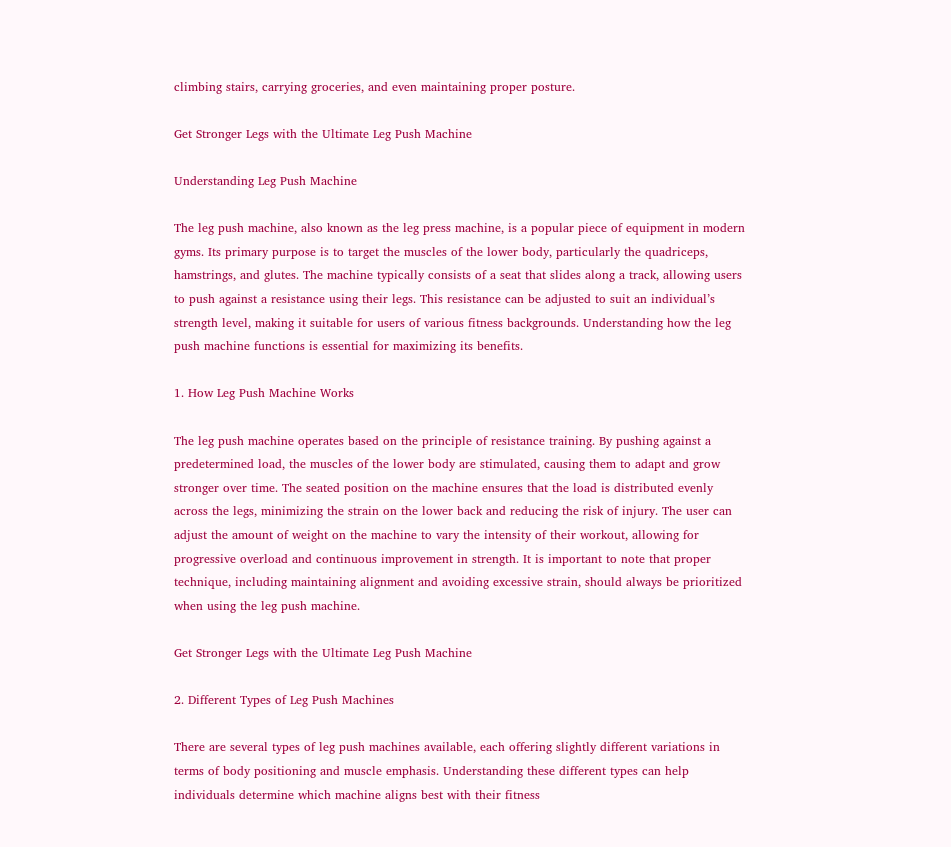climbing stairs, carrying groceries, and even maintaining proper posture.

Get Stronger Legs with the Ultimate Leg Push Machine

Understanding Leg Push Machine

The leg push machine, also known as the leg press machine, is a popular piece of equipment in modern gyms. Its primary purpose is to target the muscles of the lower body, particularly the quadriceps, hamstrings, and glutes. The machine typically consists of a seat that slides along a track, allowing users to push against a resistance using their legs. This resistance can be adjusted to suit an individual’s strength level, making it suitable for users of various fitness backgrounds. Understanding how the leg push machine functions is essential for maximizing its benefits.

1. How Leg Push Machine Works

The leg push machine operates based on the principle of resistance training. By pushing against a predetermined load, the muscles of the lower body are stimulated, causing them to adapt and grow stronger over time. The seated position on the machine ensures that the load is distributed evenly across the legs, minimizing the strain on the lower back and reducing the risk of injury. The user can adjust the amount of weight on the machine to vary the intensity of their workout, allowing for progressive overload and continuous improvement in strength. It is important to note that proper technique, including maintaining alignment and avoiding excessive strain, should always be prioritized when using the leg push machine.

Get Stronger Legs with the Ultimate Leg Push Machine

2. Different Types of Leg Push Machines

There are several types of leg push machines available, each offering slightly different variations in terms of body positioning and muscle emphasis. Understanding these different types can help individuals determine which machine aligns best with their fitness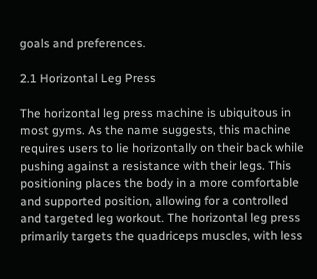goals and preferences.

2.1 Horizontal Leg Press

The horizontal leg press machine is ubiquitous in most gyms. As the name suggests, this machine requires users to lie horizontally on their back while pushing against a resistance with their legs. This positioning places the body in a more comfortable and supported position, allowing for a controlled and targeted leg workout. The horizontal leg press primarily targets the quadriceps muscles, with less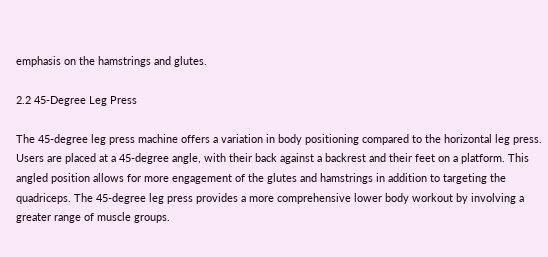emphasis on the hamstrings and glutes.

2.2 45-Degree Leg Press

The 45-degree leg press machine offers a variation in body positioning compared to the horizontal leg press. Users are placed at a 45-degree angle, with their back against a backrest and their feet on a platform. This angled position allows for more engagement of the glutes and hamstrings in addition to targeting the quadriceps. The 45-degree leg press provides a more comprehensive lower body workout by involving a greater range of muscle groups.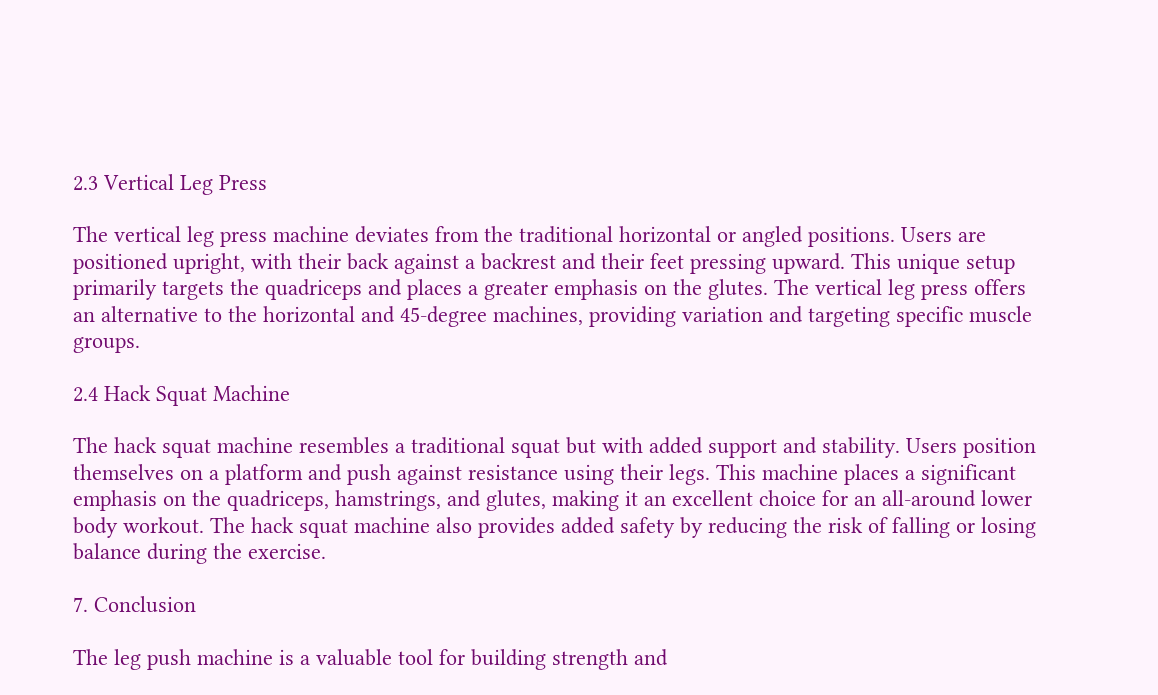2.3 Vertical Leg Press

The vertical leg press machine deviates from the traditional horizontal or angled positions. Users are positioned upright, with their back against a backrest and their feet pressing upward. This unique setup primarily targets the quadriceps and places a greater emphasis on the glutes. The vertical leg press offers an alternative to the horizontal and 45-degree machines, providing variation and targeting specific muscle groups.

2.4 Hack Squat Machine

The hack squat machine resembles a traditional squat but with added support and stability. Users position themselves on a platform and push against resistance using their legs. This machine places a significant emphasis on the quadriceps, hamstrings, and glutes, making it an excellent choice for an all-around lower body workout. The hack squat machine also provides added safety by reducing the risk of falling or losing balance during the exercise.

7. Conclusion

The leg push machine is a valuable tool for building strength and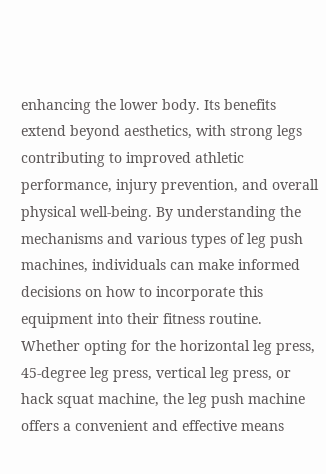enhancing the lower body. Its benefits extend beyond aesthetics, with strong legs contributing to improved athletic performance, injury prevention, and overall physical well-being. By understanding the mechanisms and various types of leg push machines, individuals can make informed decisions on how to incorporate this equipment into their fitness routine. Whether opting for the horizontal leg press, 45-degree leg press, vertical leg press, or hack squat machine, the leg push machine offers a convenient and effective means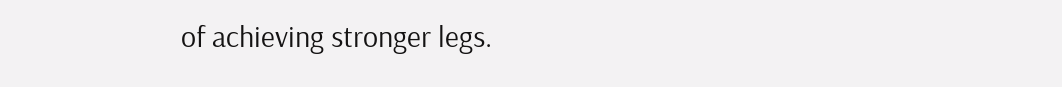of achieving stronger legs.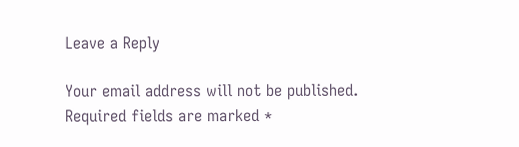Leave a Reply

Your email address will not be published. Required fields are marked *